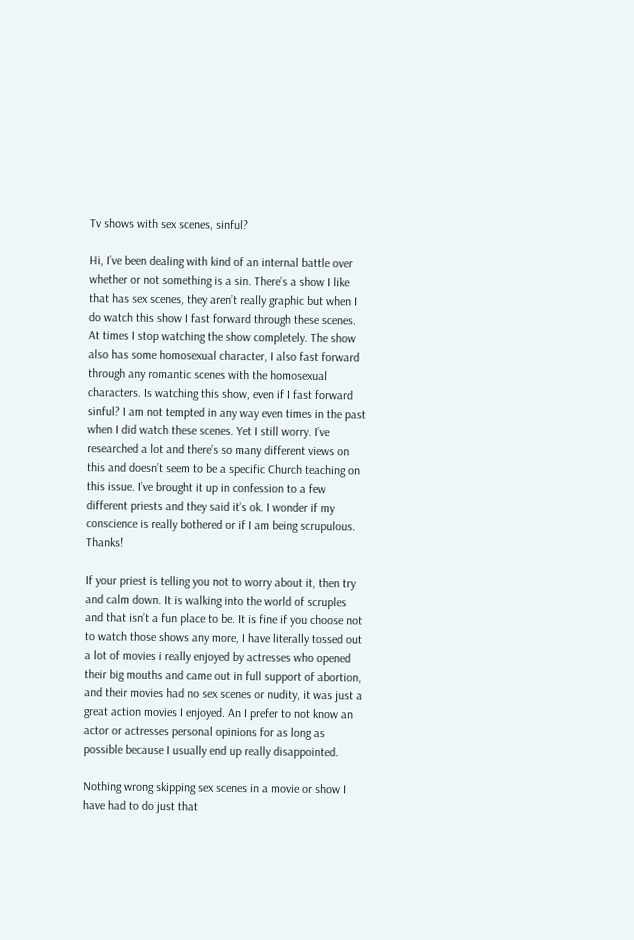Tv shows with sex scenes, sinful?

Hi, I’ve been dealing with kind of an internal battle over whether or not something is a sin. There’s a show I like that has sex scenes, they aren’t really graphic but when I do watch this show I fast forward through these scenes. At times I stop watching the show completely. The show also has some homosexual character, I also fast forward through any romantic scenes with the homosexual characters. Is watching this show, even if I fast forward sinful? I am not tempted in any way even times in the past when I did watch these scenes. Yet I still worry. I’ve researched a lot and there’s so many different views on this and doesn’t seem to be a specific Church teaching on this issue. I’ve brought it up in confession to a few different priests and they said it’s ok. I wonder if my conscience is really bothered or if I am being scrupulous. Thanks!

If your priest is telling you not to worry about it, then try and calm down. It is walking into the world of scruples and that isn’t a fun place to be. It is fine if you choose not to watch those shows any more, I have literally tossed out a lot of movies i really enjoyed by actresses who opened their big mouths and came out in full support of abortion, and their movies had no sex scenes or nudity, it was just a great action movies I enjoyed. An I prefer to not know an actor or actresses personal opinions for as long as possible because I usually end up really disappointed.

Nothing wrong skipping sex scenes in a movie or show I have had to do just that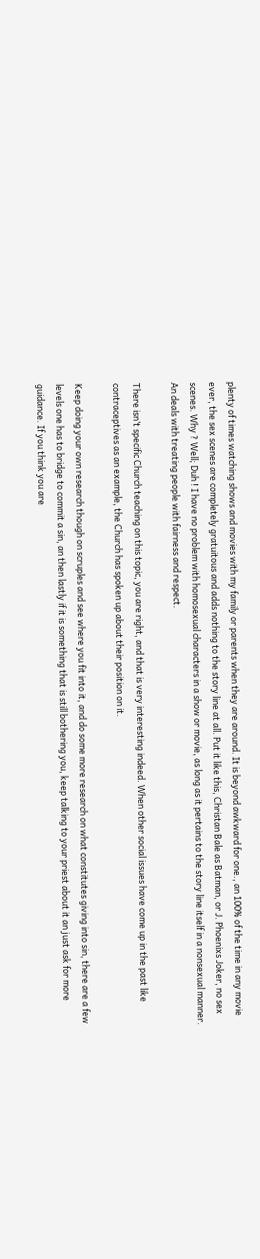plenty of times watching shows and movies with my family or parents when they are around. It is beyond awkward for one., an 100% of the time in any movie ever, the sex scenes are completely gratuitous and adds nothing to the story line at all. Put it like this, Christan Bale as Batman, or J. Phoenixs Joker, no sex scenes. Why ? Well; Duh ! I have no problem with homosexual characters in a show or movie, as long as it pertains to the story line itself in a nonsexual manner. An deals with treating people with fairness and respect.

There isn’t specific Church teaching on this topic, you are right, and that is very interesting indeed. When other social issues have come up in the past like contraceptives as an example, the Church has spoken up about their position on it.

Keep doing your own research though on scruples and see where you fit into it, and do some more research on what constitutes giving into sin, there are a few levels one has to bridge to commit a sin, an then lastly if it is something that is still bothering you, keep talking to your priest about it an just ask for more guidance. If you think you are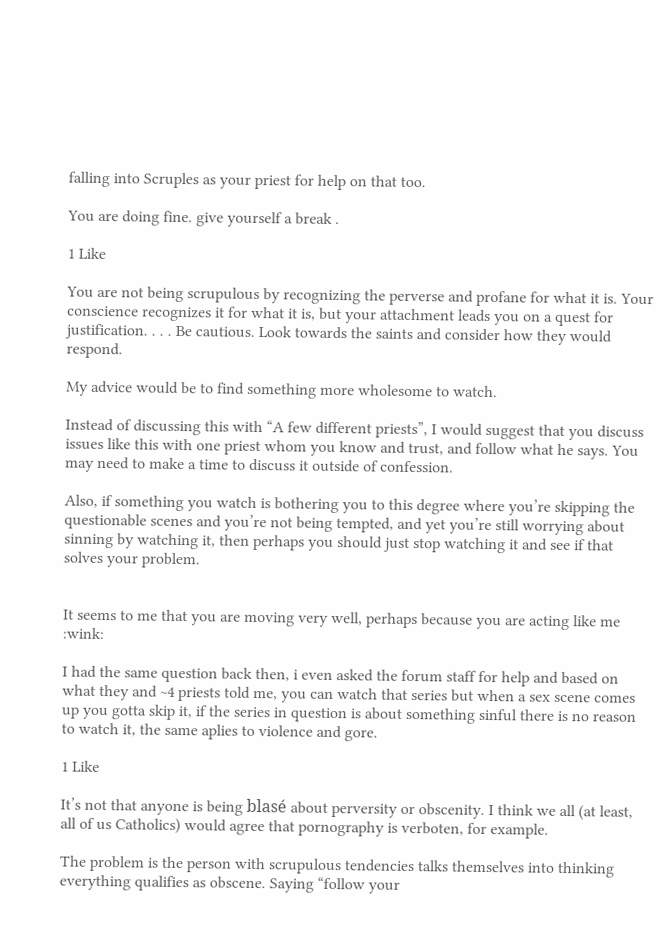falling into Scruples as your priest for help on that too.

You are doing fine. give yourself a break .

1 Like

You are not being scrupulous by recognizing the perverse and profane for what it is. Your conscience recognizes it for what it is, but your attachment leads you on a quest for justification. . . . Be cautious. Look towards the saints and consider how they would respond.

My advice would be to find something more wholesome to watch.

Instead of discussing this with “A few different priests”, I would suggest that you discuss issues like this with one priest whom you know and trust, and follow what he says. You may need to make a time to discuss it outside of confession.

Also, if something you watch is bothering you to this degree where you’re skipping the questionable scenes and you’re not being tempted, and yet you’re still worrying about sinning by watching it, then perhaps you should just stop watching it and see if that solves your problem.


It seems to me that you are moving very well, perhaps because you are acting like me :wink:

I had the same question back then, i even asked the forum staff for help and based on what they and ~4 priests told me, you can watch that series but when a sex scene comes up you gotta skip it, if the series in question is about something sinful there is no reason to watch it, the same aplies to violence and gore.

1 Like

It’s not that anyone is being blasé about perversity or obscenity. I think we all (at least, all of us Catholics) would agree that pornography is verboten, for example.

The problem is the person with scrupulous tendencies talks themselves into thinking everything qualifies as obscene. Saying “follow your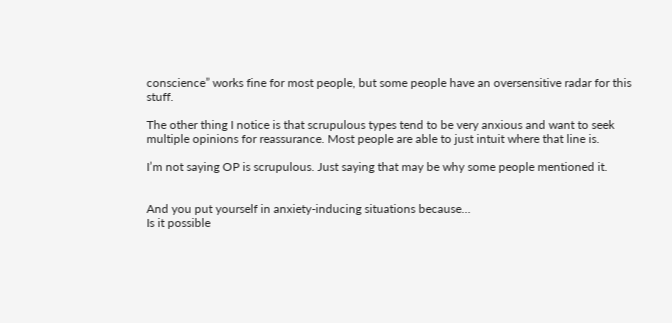conscience” works fine for most people, but some people have an oversensitive radar for this stuff.

The other thing I notice is that scrupulous types tend to be very anxious and want to seek multiple opinions for reassurance. Most people are able to just intuit where that line is.

I’m not saying OP is scrupulous. Just saying that may be why some people mentioned it.


And you put yourself in anxiety-inducing situations because…
Is it possible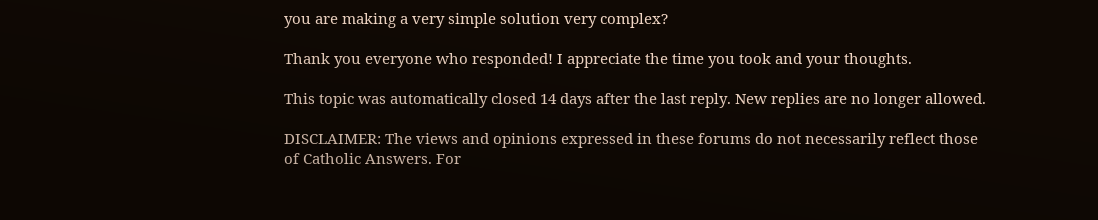you are making a very simple solution very complex?

Thank you everyone who responded! I appreciate the time you took and your thoughts.

This topic was automatically closed 14 days after the last reply. New replies are no longer allowed.

DISCLAIMER: The views and opinions expressed in these forums do not necessarily reflect those of Catholic Answers. For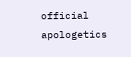official apologetics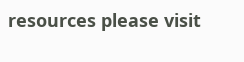resources please visit